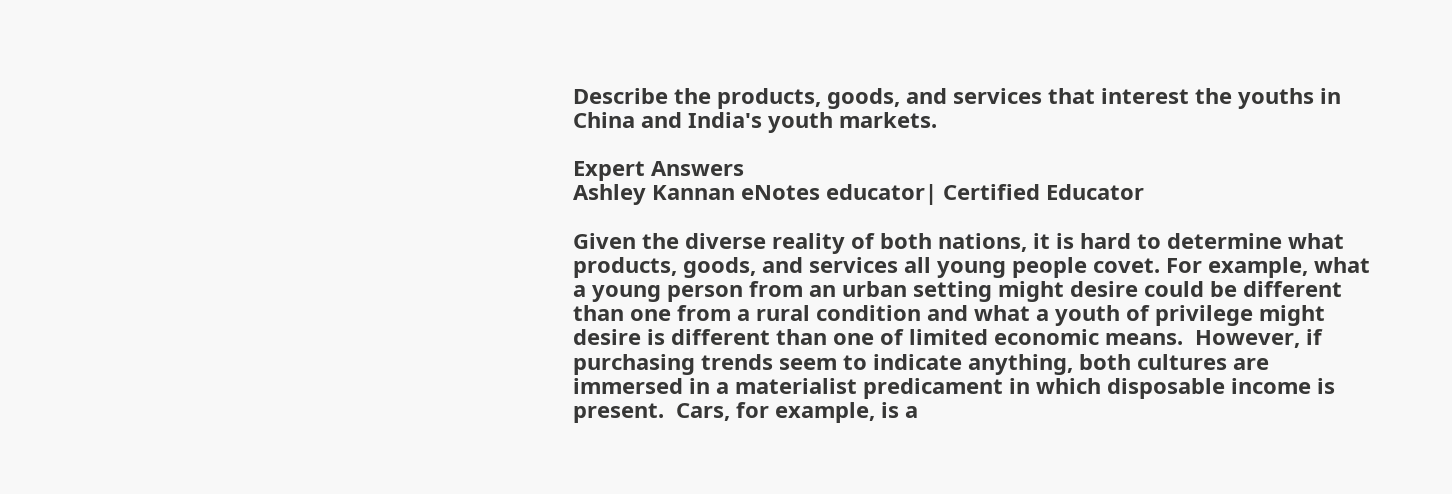Describe the products, goods, and services that interest the youths in China and India's youth markets.

Expert Answers
Ashley Kannan eNotes educator| Certified Educator

Given the diverse reality of both nations, it is hard to determine what products, goods, and services all young people covet. For example, what a young person from an urban setting might desire could be different than one from a rural condition and what a youth of privilege might desire is different than one of limited economic means.  However, if purchasing trends seem to indicate anything, both cultures are immersed in a materialist predicament in which disposable income is present.  Cars, for example, is a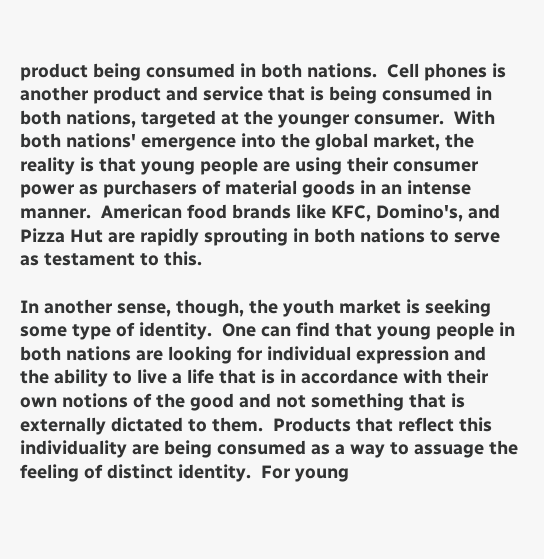product being consumed in both nations.  Cell phones is another product and service that is being consumed in both nations, targeted at the younger consumer.  With both nations' emergence into the global market, the reality is that young people are using their consumer power as purchasers of material goods in an intense manner.  American food brands like KFC, Domino's, and Pizza Hut are rapidly sprouting in both nations to serve as testament to this.

In another sense, though, the youth market is seeking some type of identity.  One can find that young people in both nations are looking for individual expression and the ability to live a life that is in accordance with their own notions of the good and not something that is externally dictated to them.  Products that reflect this individuality are being consumed as a way to assuage the feeling of distinct identity.  For young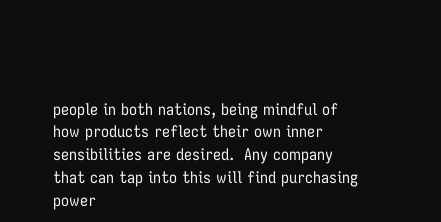people in both nations, being mindful of how products reflect their own inner sensibilities are desired.  Any company that can tap into this will find purchasing power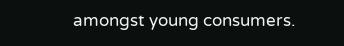amongst young consumers.